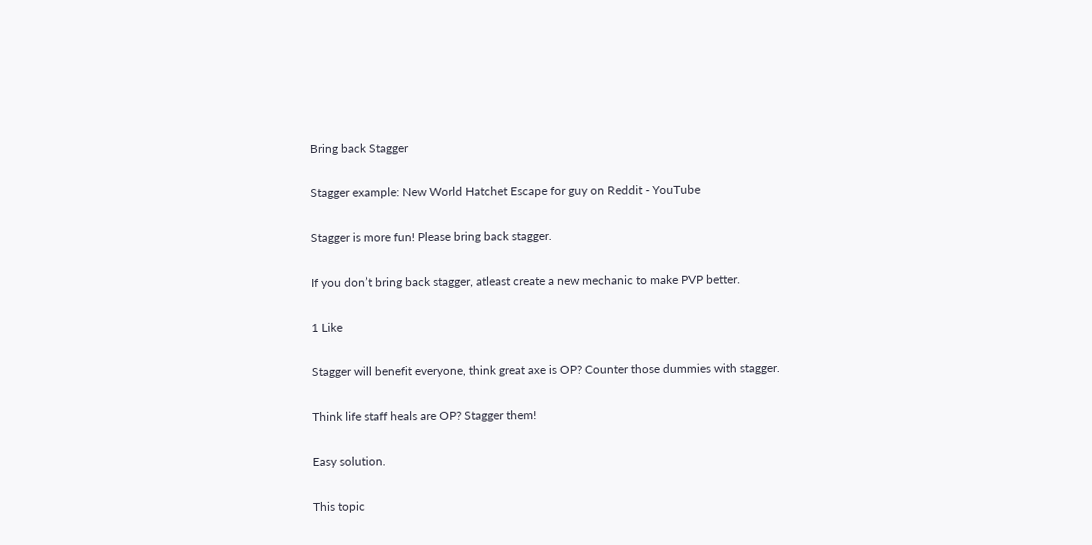Bring back Stagger

Stagger example: New World Hatchet Escape for guy on Reddit - YouTube

Stagger is more fun! Please bring back stagger.

If you don’t bring back stagger, atleast create a new mechanic to make PVP better.

1 Like

Stagger will benefit everyone, think great axe is OP? Counter those dummies with stagger.

Think life staff heals are OP? Stagger them!

Easy solution.

This topic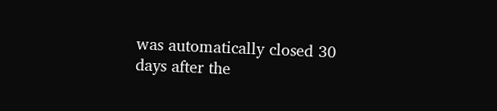was automatically closed 30 days after the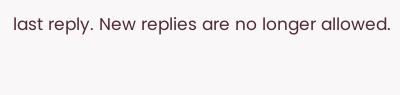last reply. New replies are no longer allowed.